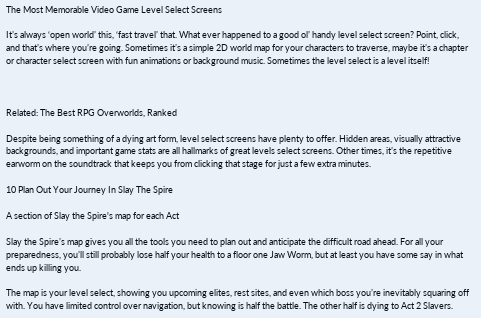The Most Memorable Video Game Level Select Screens

It’s always ‘open world’ this, ‘fast travel’ that. What ever happened to a good ol’ handy level select screen? Point, click, and that’s where you’re going. Sometimes it’s a simple 2D world map for your characters to traverse, maybe it’s a chapter or character select screen with fun animations or background music. Sometimes the level select is a level itself!



Related: The Best RPG Overworlds, Ranked

Despite being something of a dying art form, level select screens have plenty to offer. Hidden areas, visually attractive backgrounds, and important game stats are all hallmarks of great levels select screens. Other times, it’s the repetitive earworm on the soundtrack that keeps you from clicking that stage for just a few extra minutes.

10 Plan Out Your Journey In Slay The Spire

A section of Slay the Spire's map for each Act

Slay the Spire’s map gives you all the tools you need to plan out and anticipate the difficult road ahead. For all your preparedness, you’ll still probably lose half your health to a floor one Jaw Worm, but at least you have some say in what ends up killing you.

The map is your level select, showing you upcoming elites, rest sites, and even which boss you’re inevitably squaring off with. You have limited control over navigation, but knowing is half the battle. The other half is dying to Act 2 Slavers.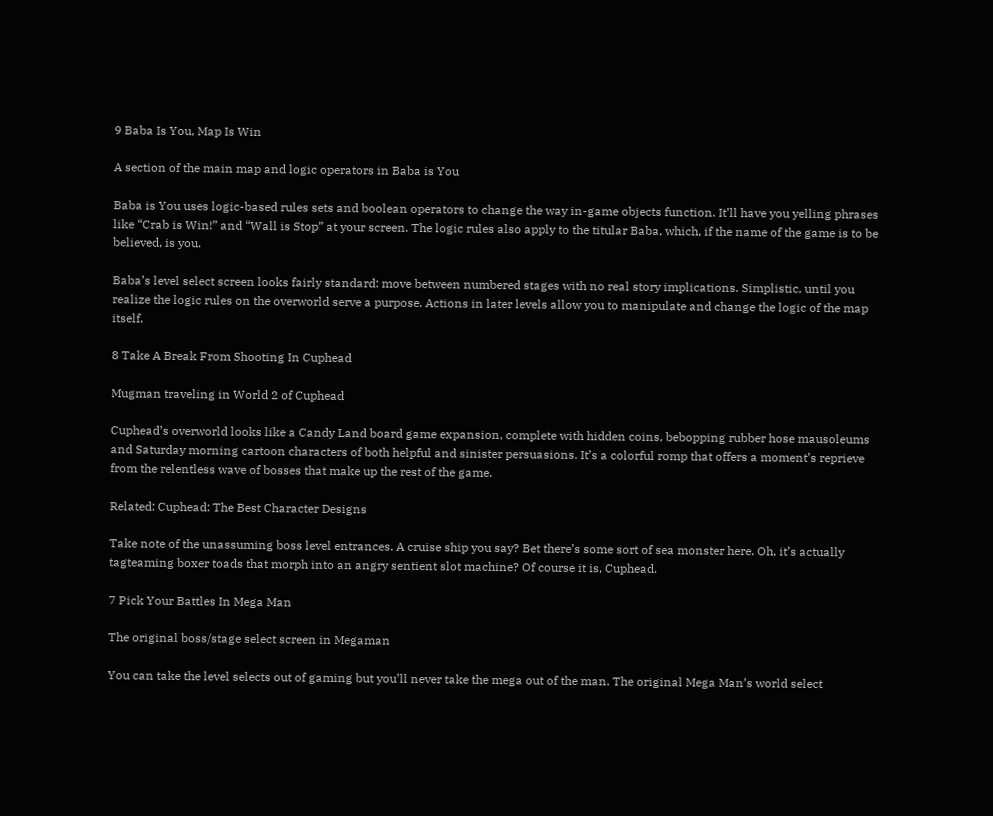9 Baba Is You, Map Is Win

A section of the main map and logic operators in Baba is You

Baba is You uses logic-based rules sets and boolean operators to change the way in-game objects function. It’ll have you yelling phrases like “Crab is Win!” and “Wall is Stop” at your screen. The logic rules also apply to the titular Baba, which, if the name of the game is to be believed, is you.

Baba’s level select screen looks fairly standard: move between numbered stages with no real story implications. Simplistic, until you realize the logic rules on the overworld serve a purpose. Actions in later levels allow you to manipulate and change the logic of the map itself.

8 Take A Break From Shooting In Cuphead

Mugman traveling in World 2 of Cuphead

Cuphead’s overworld looks like a Candy Land board game expansion, complete with hidden coins, bebopping rubber hose mausoleums and Saturday morning cartoon characters of both helpful and sinister persuasions. It’s a colorful romp that offers a moment’s reprieve from the relentless wave of bosses that make up the rest of the game.

Related: Cuphead: The Best Character Designs

Take note of the unassuming boss level entrances. A cruise ship you say? Bet there’s some sort of sea monster here. Oh, it’s actually tagteaming boxer toads that morph into an angry sentient slot machine? Of course it is, Cuphead.

7 Pick Your Battles In Mega Man

The original boss/stage select screen in Megaman

You can take the level selects out of gaming but you’ll never take the mega out of the man. The original Mega Man’s world select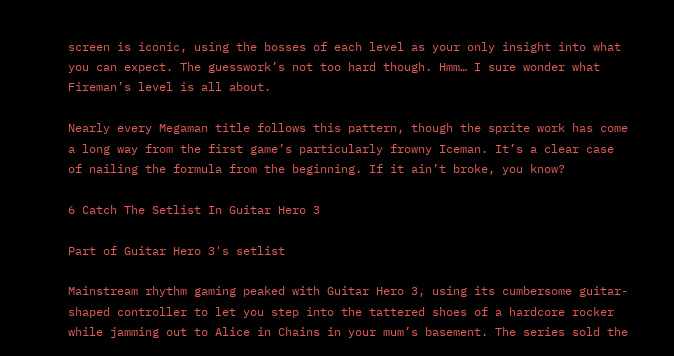screen is iconic, using the bosses of each level as your only insight into what you can expect. The guesswork’s not too hard though. Hmm… I sure wonder what Fireman’s level is all about.

Nearly every Megaman title follows this pattern, though the sprite work has come a long way from the first game’s particularly frowny Iceman. It’s a clear case of nailing the formula from the beginning. If it ain’t broke, you know?

6 Catch The Setlist In Guitar Hero 3

Part of Guitar Hero 3's setlist

Mainstream rhythm gaming peaked with Guitar Hero 3, using its cumbersome guitar-shaped controller to let you step into the tattered shoes of a hardcore rocker while jamming out to Alice in Chains in your mum’s basement. The series sold the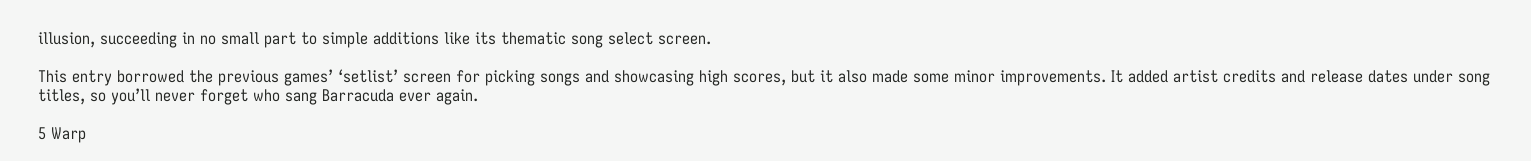illusion, succeeding in no small part to simple additions like its thematic song select screen.

This entry borrowed the previous games’ ‘setlist’ screen for picking songs and showcasing high scores, but it also made some minor improvements. It added artist credits and release dates under song titles, so you’ll never forget who sang Barracuda ever again.

5 Warp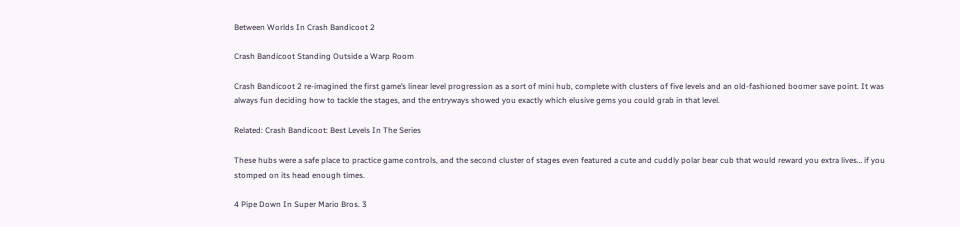Between Worlds In Crash Bandicoot 2

Crash Bandicoot Standing Outside a Warp Room

Crash Bandicoot 2 re-imagined the first game’s linear level progression as a sort of mini hub, complete with clusters of five levels and an old-fashioned boomer save point. It was always fun deciding how to tackle the stages, and the entryways showed you exactly which elusive gems you could grab in that level.

Related: Crash Bandicoot: Best Levels In The Series

These hubs were a safe place to practice game controls, and the second cluster of stages even featured a cute and cuddly polar bear cub that would reward you extra lives… if you stomped on its head enough times.

4 Pipe Down In Super Mario Bros. 3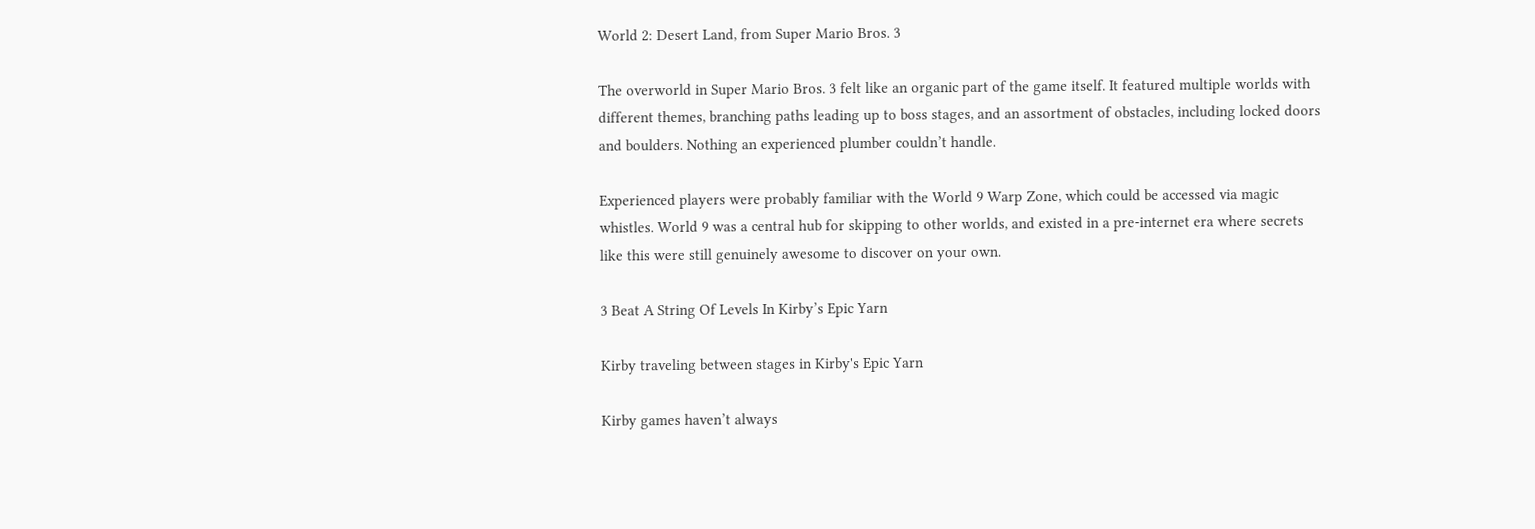World 2: Desert Land, from Super Mario Bros. 3

The overworld in Super Mario Bros. 3 felt like an organic part of the game itself. It featured multiple worlds with different themes, branching paths leading up to boss stages, and an assortment of obstacles, including locked doors and boulders. Nothing an experienced plumber couldn’t handle.

Experienced players were probably familiar with the World 9 Warp Zone, which could be accessed via magic whistles. World 9 was a central hub for skipping to other worlds, and existed in a pre-internet era where secrets like this were still genuinely awesome to discover on your own.

3 Beat A String Of Levels In Kirby’s Epic Yarn

Kirby traveling between stages in Kirby's Epic Yarn

Kirby games haven’t always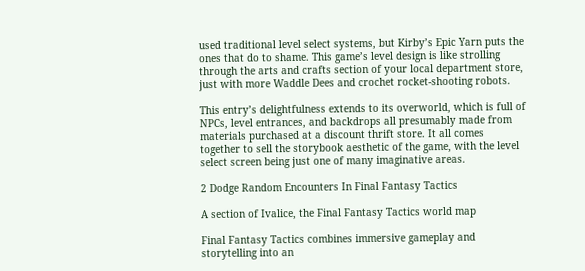used traditional level select systems, but Kirby’s Epic Yarn puts the ones that do to shame. This game’s level design is like strolling through the arts and crafts section of your local department store, just with more Waddle Dees and crochet rocket-shooting robots.

This entry’s delightfulness extends to its overworld, which is full of NPCs, level entrances, and backdrops all presumably made from materials purchased at a discount thrift store. It all comes together to sell the storybook aesthetic of the game, with the level select screen being just one of many imaginative areas.

2 Dodge Random Encounters In Final Fantasy Tactics

A section of Ivalice, the Final Fantasy Tactics world map

Final Fantasy Tactics combines immersive gameplay and storytelling into an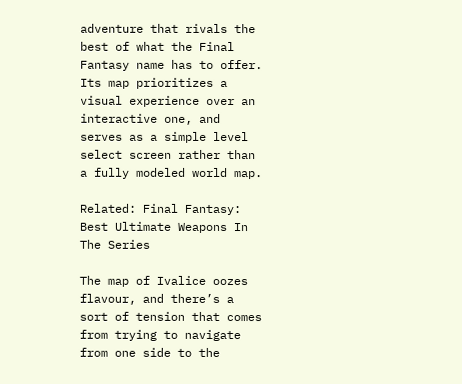adventure that rivals the best of what the Final Fantasy name has to offer. Its map prioritizes a visual experience over an interactive one, and serves as a simple level select screen rather than a fully modeled world map.

Related: Final Fantasy: Best Ultimate Weapons In The Series

The map of Ivalice oozes flavour, and there’s a sort of tension that comes from trying to navigate from one side to the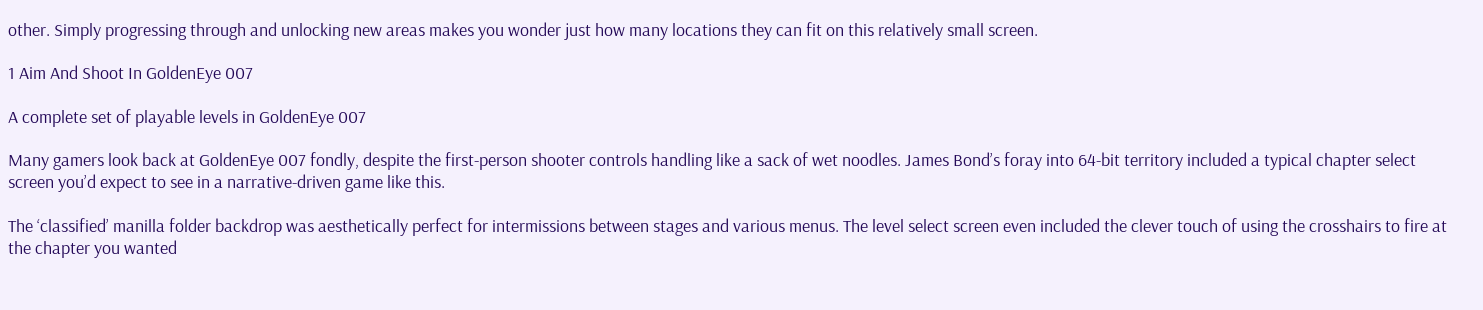other. Simply progressing through and unlocking new areas makes you wonder just how many locations they can fit on this relatively small screen.

1 Aim And Shoot In GoldenEye 007

A complete set of playable levels in GoldenEye 007

Many gamers look back at GoldenEye 007 fondly, despite the first-person shooter controls handling like a sack of wet noodles. James Bond’s foray into 64-bit territory included a typical chapter select screen you’d expect to see in a narrative-driven game like this.

The ‘classified’ manilla folder backdrop was aesthetically perfect for intermissions between stages and various menus. The level select screen even included the clever touch of using the crosshairs to fire at the chapter you wanted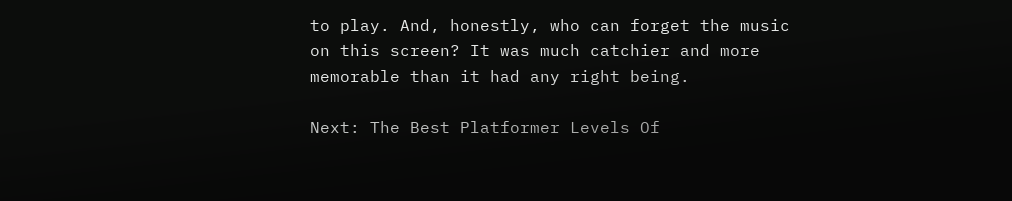to play. And, honestly, who can forget the music on this screen? It was much catchier and more memorable than it had any right being.

Next: The Best Platformer Levels Of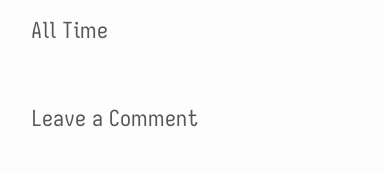All Time

Leave a Comment